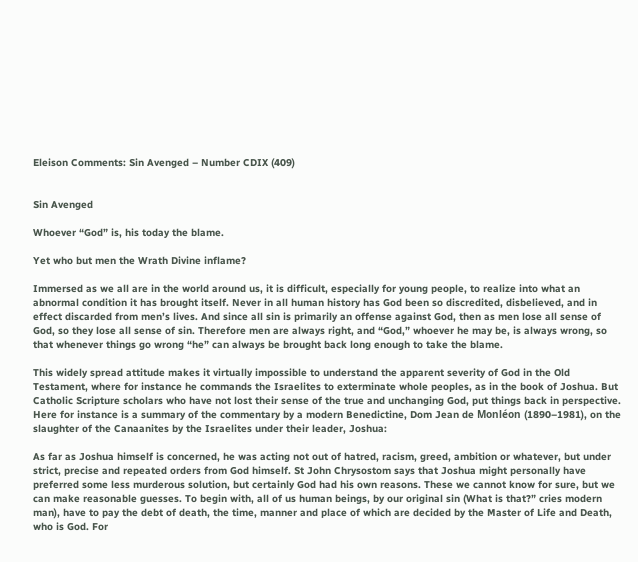Eleison Comments: Sin Avenged – Number CDIX (409)


Sin Avenged

Whoever “God” is, his today the blame.

Yet who but men the Wrath Divine inflame?

Immersed as we all are in the world around us, it is difficult, especially for young people, to realize into what an abnormal condition it has brought itself. Never in all human history has God been so discredited, disbelieved, and in effect discarded from men’s lives. And since all sin is primarily an offense against God, then as men lose all sense of God, so they lose all sense of sin. Therefore men are always right, and “God,” whoever he may be, is always wrong, so that whenever things go wrong “he” can always be brought back long enough to take the blame.

This widely spread attitude makes it virtually impossible to understand the apparent severity of God in the Old Testament, where for instance he commands the Israelites to exterminate whole peoples, as in the book of Joshua. But Catholic Scripture scholars who have not lost their sense of the true and unchanging God, put things back in perspective. Here for instance is a summary of the commentary by a modern Benedictine, Dom Jean de Monléon (1890–1981), on the slaughter of the Canaanites by the Israelites under their leader, Joshua:

As far as Joshua himself is concerned, he was acting not out of hatred, racism, greed, ambition or whatever, but under strict, precise and repeated orders from God himself. St John Chrysostom says that Joshua might personally have preferred some less murderous solution, but certainly God had his own reasons. These we cannot know for sure, but we can make reasonable guesses. To begin with, all of us human beings, by our original sin (What is that?” cries modern man), have to pay the debt of death, the time, manner and place of which are decided by the Master of Life and Death, who is God. For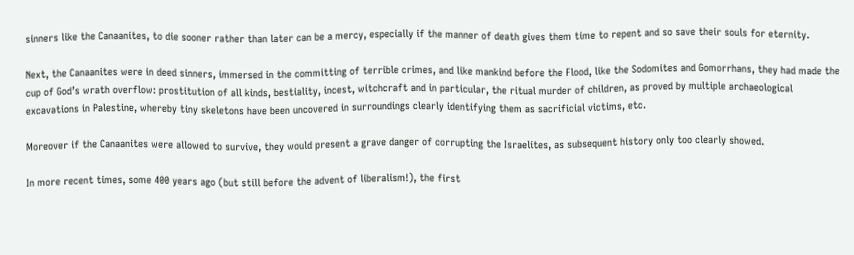sinners like the Canaanites, to die sooner rather than later can be a mercy, especially if the manner of death gives them time to repent and so save their souls for eternity.

Next, the Canaanites were in deed sinners, immersed in the committing of terrible crimes, and like mankind before the Flood, like the Sodomites and Gomorrhans, they had made the cup of God’s wrath overflow: prostitution of all kinds, bestiality, incest, witchcraft and in particular, the ritual murder of children, as proved by multiple archaeological excavations in Palestine, whereby tiny skeletons have been uncovered in surroundings clearly identifying them as sacrificial victims, etc.

Moreover if the Canaanites were allowed to survive, they would present a grave danger of corrupting the Israelites, as subsequent history only too clearly showed.

In more recent times, some 400 years ago (but still before the advent of liberalism!), the first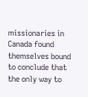missionaries in Canada found themselves bound to conclude that the only way to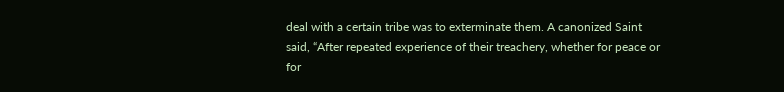deal with a certain tribe was to exterminate them. A canonized Saint said, “After repeated experience of their treachery, whether for peace or for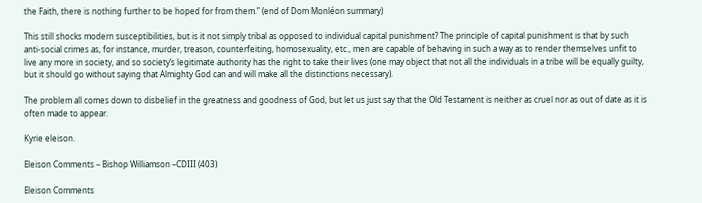the Faith, there is nothing further to be hoped for from them.” (end of Dom Monléon summary)

This still shocks modern susceptibilities, but is it not simply tribal as opposed to individual capital punishment? The principle of capital punishment is that by such anti-social crimes as, for instance, murder, treason, counterfeiting, homosexuality, etc., men are capable of behaving in such a way as to render themselves unfit to live any more in society, and so society’s legitimate authority has the right to take their lives (one may object that not all the individuals in a tribe will be equally guilty, but it should go without saying that Almighty God can and will make all the distinctions necessary).

The problem all comes down to disbelief in the greatness and goodness of God, but let us just say that the Old Testament is neither as cruel nor as out of date as it is often made to appear.

Kyrie eleison.

Eleison Comments – Bishop Williamson –CDIII (403)

Eleison Comments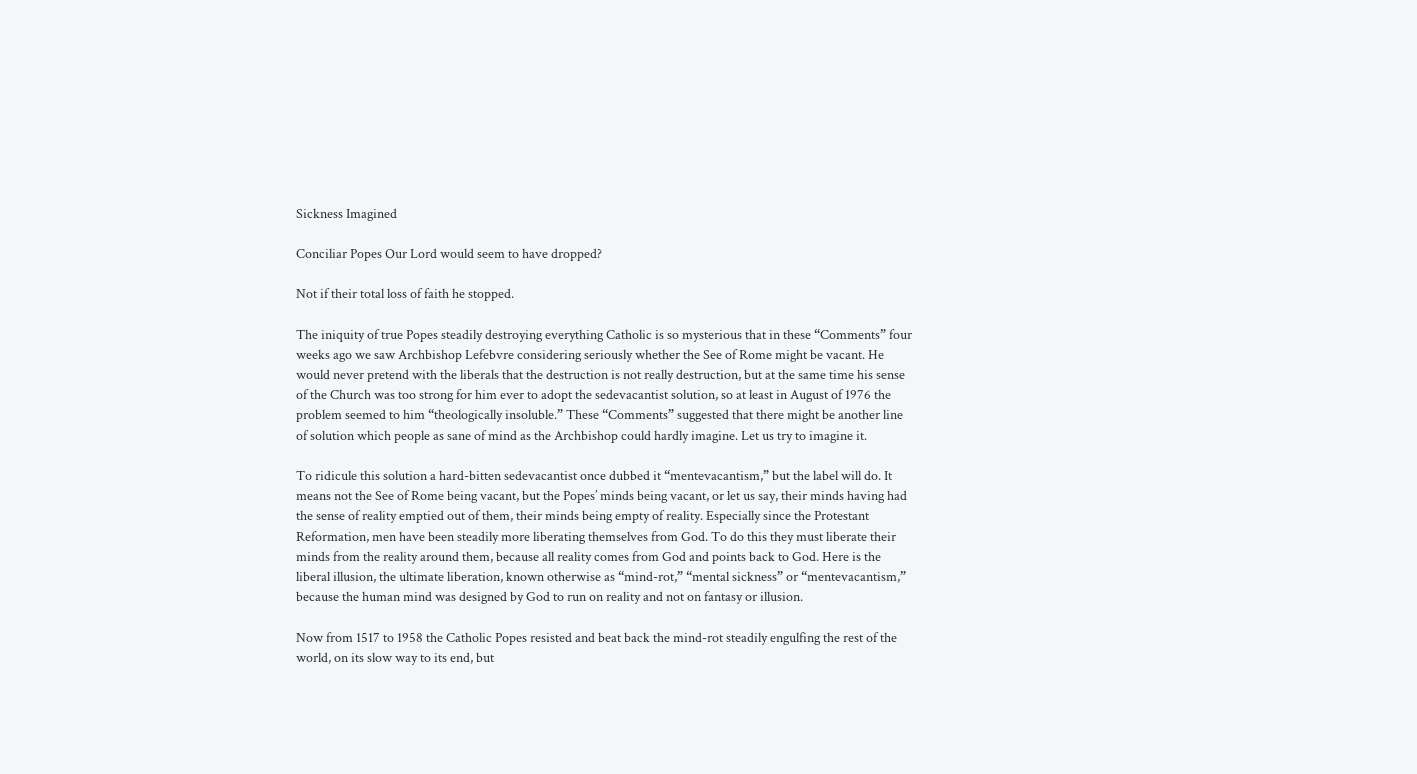Sickness Imagined

Conciliar Popes Our Lord would seem to have dropped?

Not if their total loss of faith he stopped.

The iniquity of true Popes steadily destroying everything Catholic is so mysterious that in these “Comments” four weeks ago we saw Archbishop Lefebvre considering seriously whether the See of Rome might be vacant. He would never pretend with the liberals that the destruction is not really destruction, but at the same time his sense of the Church was too strong for him ever to adopt the sedevacantist solution, so at least in August of 1976 the problem seemed to him “theologically insoluble.” These “Comments” suggested that there might be another line of solution which people as sane of mind as the Archbishop could hardly imagine. Let us try to imagine it.

To ridicule this solution a hard-bitten sedevacantist once dubbed it “mentevacantism,” but the label will do. It means not the See of Rome being vacant, but the Popes’ minds being vacant, or let us say, their minds having had the sense of reality emptied out of them, their minds being empty of reality. Especially since the Protestant Reformation, men have been steadily more liberating themselves from God. To do this they must liberate their minds from the reality around them, because all reality comes from God and points back to God. Here is the liberal illusion, the ultimate liberation, known otherwise as “mind-rot,” “mental sickness” or “mentevacantism,” because the human mind was designed by God to run on reality and not on fantasy or illusion.

Now from 1517 to 1958 the Catholic Popes resisted and beat back the mind-rot steadily engulfing the rest of the world, on its slow way to its end, but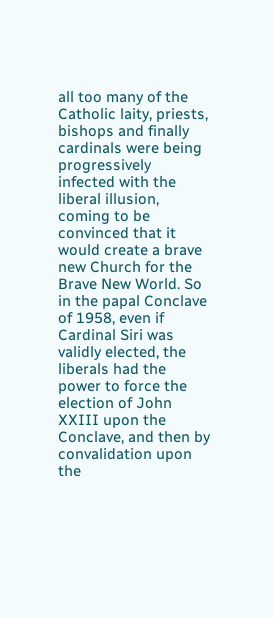all too many of the Catholic laity, priests, bishops and finally cardinals were being progressively infected with the liberal illusion, coming to be convinced that it would create a brave new Church for the Brave New World. So in the papal Conclave of 1958, even if Cardinal Siri was validly elected, the liberals had the power to force the election of John XXIII upon the Conclave, and then by convalidation upon the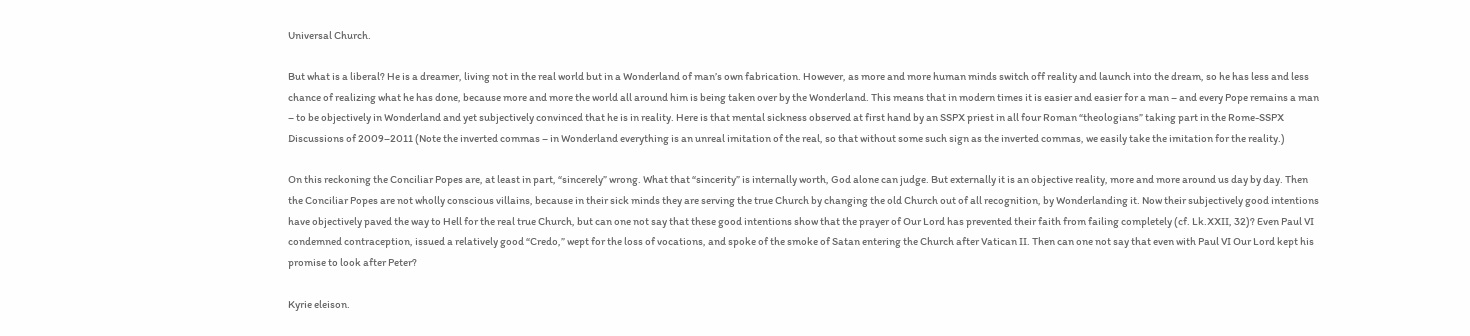Universal Church.

But what is a liberal? He is a dreamer, living not in the real world but in a Wonderland of man’s own fabrication. However, as more and more human minds switch off reality and launch into the dream, so he has less and less chance of realizing what he has done, because more and more the world all around him is being taken over by the Wonderland. This means that in modern times it is easier and easier for a man – and every Pope remains a man – to be objectively in Wonderland and yet subjectively convinced that he is in reality. Here is that mental sickness observed at first hand by an SSPX priest in all four Roman “theologians” taking part in the Rome-SSPX Discussions of 2009–2011 (Note the inverted commas – in Wonderland everything is an unreal imitation of the real, so that without some such sign as the inverted commas, we easily take the imitation for the reality.)

On this reckoning the Conciliar Popes are, at least in part, “sincerely” wrong. What that “sincerity” is internally worth, God alone can judge. But externally it is an objective reality, more and more around us day by day. Then the Conciliar Popes are not wholly conscious villains, because in their sick minds they are serving the true Church by changing the old Church out of all recognition, by Wonderlanding it. Now their subjectively good intentions have objectively paved the way to Hell for the real true Church, but can one not say that these good intentions show that the prayer of Our Lord has prevented their faith from failing completely (cf. Lk.XXII, 32)? Even Paul VI condemned contraception, issued a relatively good “Credo,” wept for the loss of vocations, and spoke of the smoke of Satan entering the Church after Vatican II. Then can one not say that even with Paul VI Our Lord kept his promise to look after Peter?

Kyrie eleison.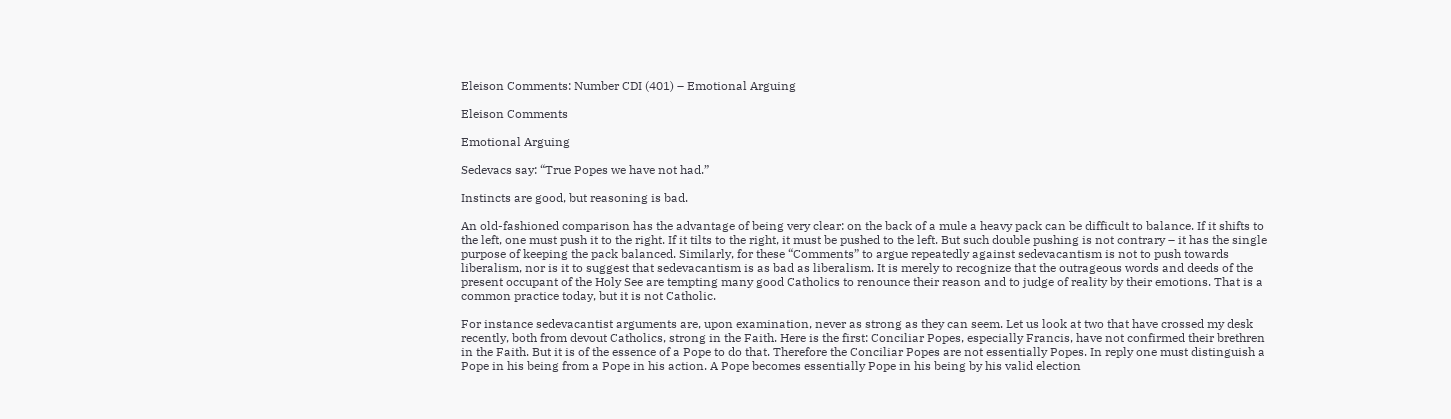Eleison Comments: Number CDI (401) – Emotional Arguing

Eleison Comments

Emotional Arguing

Sedevacs say: “True Popes we have not had.”

Instincts are good, but reasoning is bad.

An old-fashioned comparison has the advantage of being very clear: on the back of a mule a heavy pack can be difficult to balance. If it shifts to the left, one must push it to the right. If it tilts to the right, it must be pushed to the left. But such double pushing is not contrary – it has the single purpose of keeping the pack balanced. Similarly, for these “Comments” to argue repeatedly against sedevacantism is not to push towards liberalism, nor is it to suggest that sedevacantism is as bad as liberalism. It is merely to recognize that the outrageous words and deeds of the present occupant of the Holy See are tempting many good Catholics to renounce their reason and to judge of reality by their emotions. That is a common practice today, but it is not Catholic.

For instance sedevacantist arguments are, upon examination, never as strong as they can seem. Let us look at two that have crossed my desk recently, both from devout Catholics, strong in the Faith. Here is the first: Conciliar Popes, especially Francis, have not confirmed their brethren in the Faith. But it is of the essence of a Pope to do that. Therefore the Conciliar Popes are not essentially Popes. In reply one must distinguish a Pope in his being from a Pope in his action. A Pope becomes essentially Pope in his being by his valid election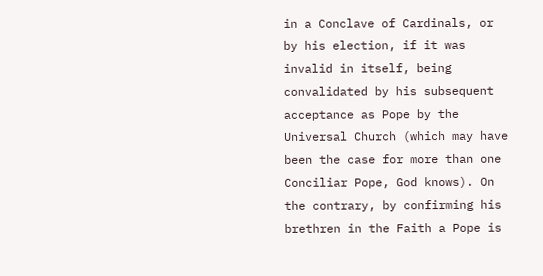in a Conclave of Cardinals, or by his election, if it was invalid in itself, being convalidated by his subsequent acceptance as Pope by the Universal Church (which may have been the case for more than one Conciliar Pope, God knows). On the contrary, by confirming his brethren in the Faith a Pope is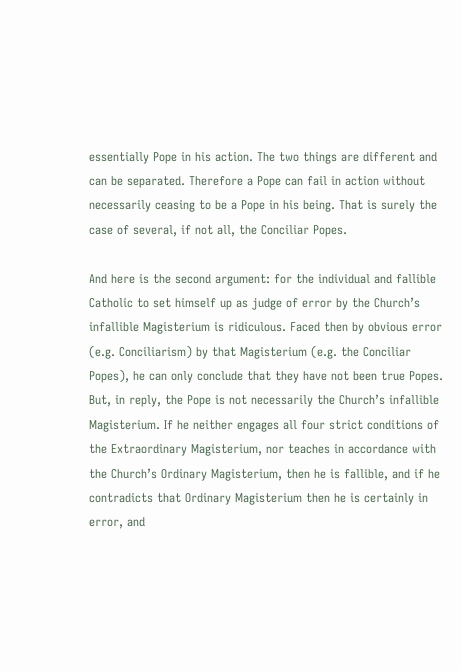essentially Pope in his action. The two things are different and can be separated. Therefore a Pope can fail in action without necessarily ceasing to be a Pope in his being. That is surely the case of several, if not all, the Conciliar Popes.

And here is the second argument: for the individual and fallible Catholic to set himself up as judge of error by the Church’s infallible Magisterium is ridiculous. Faced then by obvious error (e.g. Conciliarism) by that Magisterium (e.g. the Conciliar Popes), he can only conclude that they have not been true Popes. But, in reply, the Pope is not necessarily the Church’s infallible Magisterium. If he neither engages all four strict conditions of the Extraordinary Magisterium, nor teaches in accordance with the Church’s Ordinary Magisterium, then he is fallible, and if he contradicts that Ordinary Magisterium then he is certainly in error, and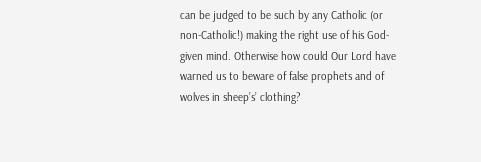can be judged to be such by any Catholic (or non-Catholic!) making the right use of his God-given mind. Otherwise how could Our Lord have warned us to beware of false prophets and of wolves in sheep’s’ clothing?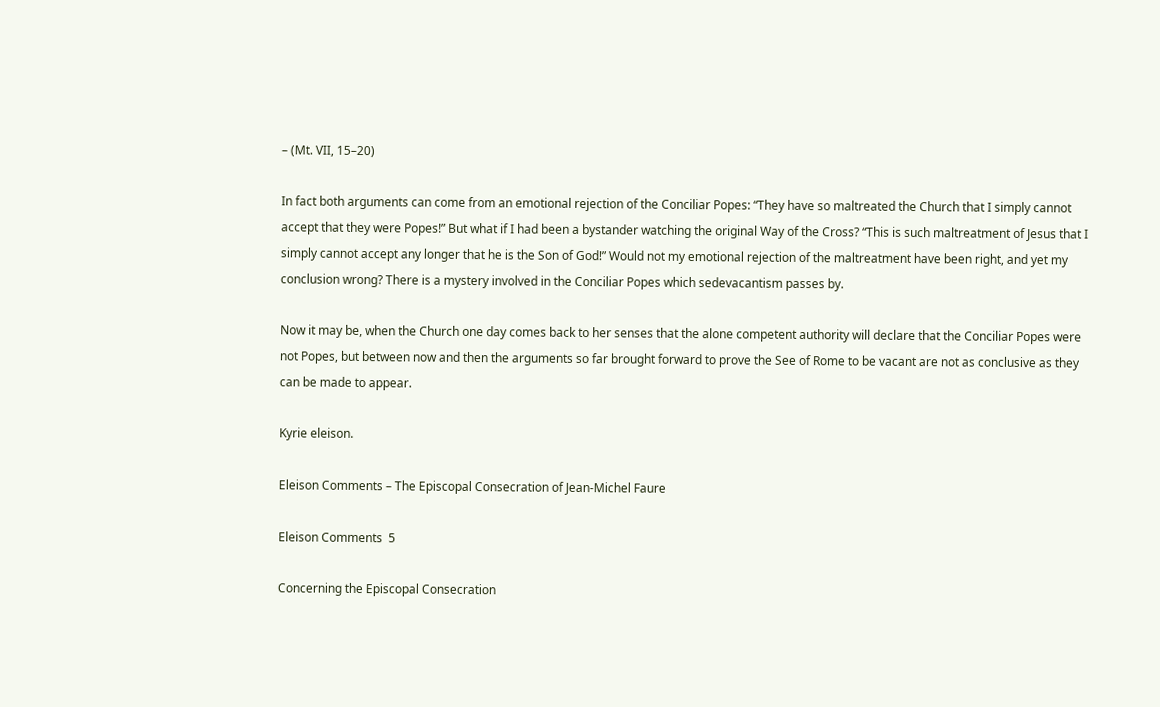– (Mt. VII, 15–20)

In fact both arguments can come from an emotional rejection of the Conciliar Popes: “They have so maltreated the Church that I simply cannot accept that they were Popes!” But what if I had been a bystander watching the original Way of the Cross? “This is such maltreatment of Jesus that I simply cannot accept any longer that he is the Son of God!” Would not my emotional rejection of the maltreatment have been right, and yet my conclusion wrong? There is a mystery involved in the Conciliar Popes which sedevacantism passes by.

Now it may be, when the Church one day comes back to her senses that the alone competent authority will declare that the Conciliar Popes were not Popes, but between now and then the arguments so far brought forward to prove the See of Rome to be vacant are not as conclusive as they can be made to appear.

Kyrie eleison.

Eleison Comments – The Episcopal Consecration of Jean-Michel Faure

Eleison Comments  5

Concerning the Episcopal Consecration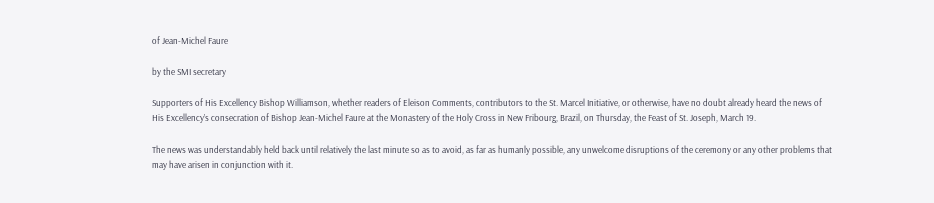of Jean-Michel Faure

by the SMI secretary

Supporters of His Excellency Bishop Williamson, whether readers of Eleison Comments, contributors to the St. Marcel Initiative, or otherwise, have no doubt already heard the news of His Excellency’s consecration of Bishop Jean-Michel Faure at the Monastery of the Holy Cross in New Fribourg, Brazil, on Thursday, the Feast of St. Joseph, March 19.

The news was understandably held back until relatively the last minute so as to avoid, as far as humanly possible, any unwelcome disruptions of the ceremony or any other problems that may have arisen in conjunction with it.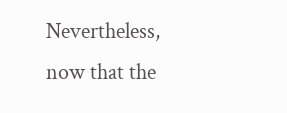Nevertheless, now that the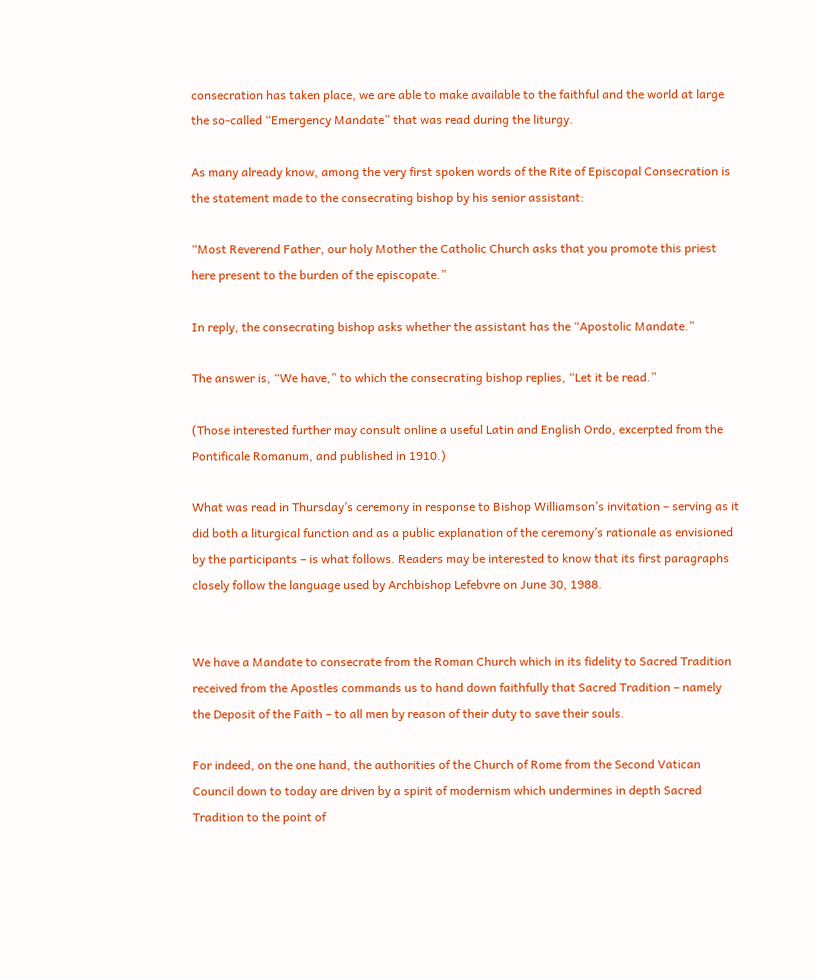consecration has taken place, we are able to make available to the faithful and the world at large the so-called “Emergency Mandate” that was read during the liturgy.

As many already know, among the very first spoken words of the Rite of Episcopal Consecration is the statement made to the consecrating bishop by his senior assistant:

“Most Reverend Father, our holy Mother the Catholic Church asks that you promote this priest here present to the burden of the episcopate.”

In reply, the consecrating bishop asks whether the assistant has the “Apostolic Mandate.”

The answer is, “We have,” to which the consecrating bishop replies, “Let it be read.”

(Those interested further may consult online a useful Latin and English Ordo, excerpted from the Pontificale Romanum, and published in 1910.)

What was read in Thursday’s ceremony in response to Bishop Williamson’s invitation – serving as it did both a liturgical function and as a public explanation of the ceremony’s rationale as envisioned by the participants – is what follows. Readers may be interested to know that its first paragraphs closely follow the language used by Archbishop Lefebvre on June 30, 1988.


We have a Mandate to consecrate from the Roman Church which in its fidelity to Sacred Tradition received from the Apostles commands us to hand down faithfully that Sacred Tradition – namely the Deposit of the Faith – to all men by reason of their duty to save their souls.

For indeed, on the one hand, the authorities of the Church of Rome from the Second Vatican Council down to today are driven by a spirit of modernism which undermines in depth Sacred Tradition to the point of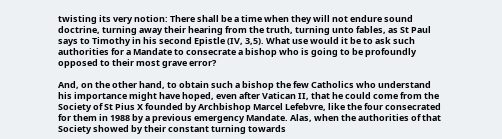twisting its very notion: There shall be a time when they will not endure sound doctrine, turning away their hearing from the truth, turning unto fables, as St Paul says to Timothy in his second Epistle (IV, 3,5). What use would it be to ask such authorities for a Mandate to consecrate a bishop who is going to be profoundly opposed to their most grave error?

And, on the other hand, to obtain such a bishop the few Catholics who understand his importance might have hoped, even after Vatican II, that he could come from the Society of St Pius X founded by Archbishop Marcel Lefebvre, like the four consecrated for them in 1988 by a previous emergency Mandate. Alas, when the authorities of that Society showed by their constant turning towards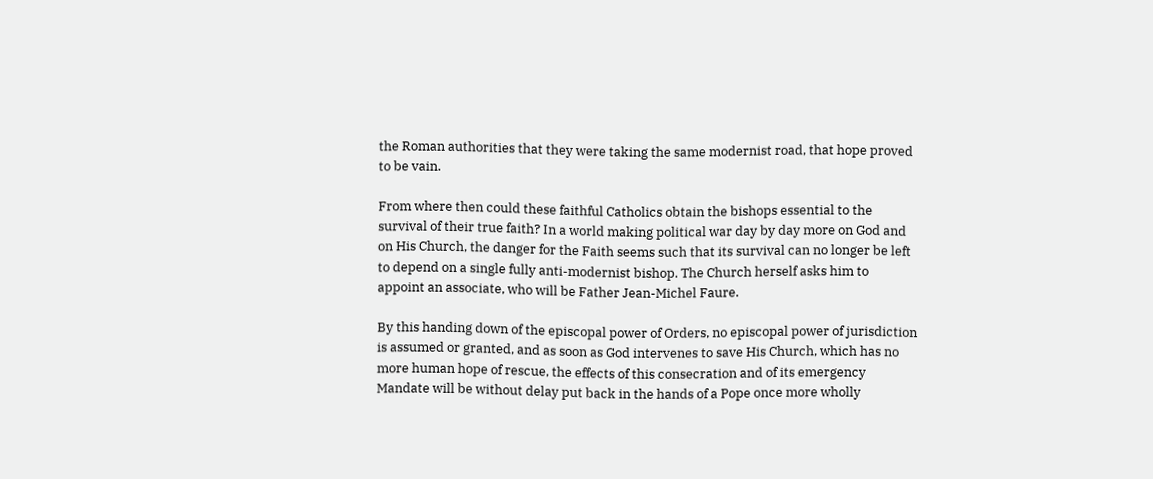the Roman authorities that they were taking the same modernist road, that hope proved to be vain.

From where then could these faithful Catholics obtain the bishops essential to the survival of their true faith? In a world making political war day by day more on God and on His Church, the danger for the Faith seems such that its survival can no longer be left to depend on a single fully anti-modernist bishop. The Church herself asks him to appoint an associate, who will be Father Jean-Michel Faure.

By this handing down of the episcopal power of Orders, no episcopal power of jurisdiction is assumed or granted, and as soon as God intervenes to save His Church, which has no more human hope of rescue, the effects of this consecration and of its emergency Mandate will be without delay put back in the hands of a Pope once more wholly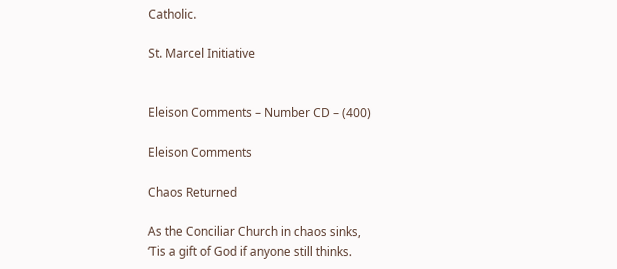Catholic.

St. Marcel Initiative


Eleison Comments – Number CD – (400)

Eleison Comments

Chaos Returned

As the Conciliar Church in chaos sinks,
‘Tis a gift of God if anyone still thinks.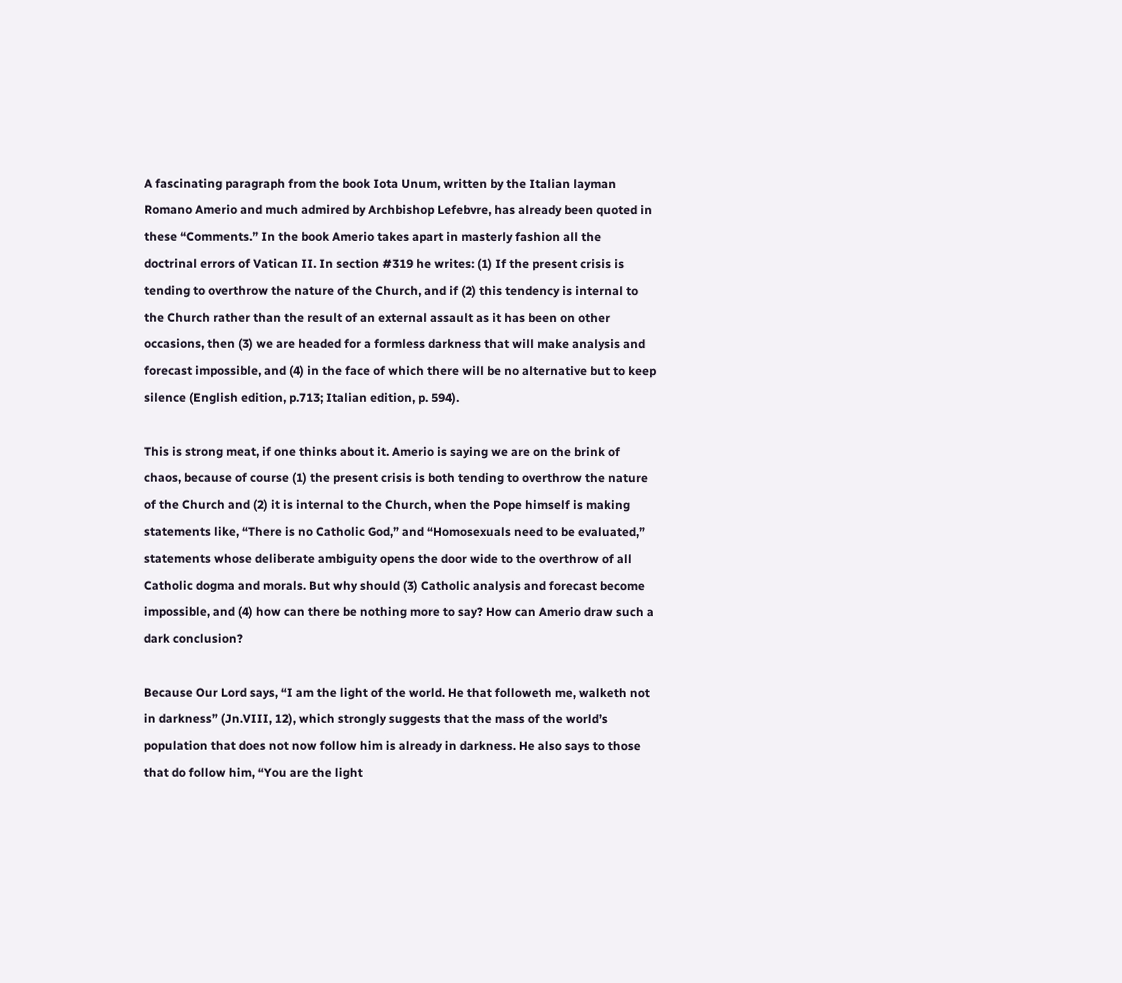A fascinating paragraph from the book Iota Unum, written by the Italian layman Romano Amerio and much admired by Archbishop Lefebvre, has already been quoted in these “Comments.” In the book Amerio takes apart in masterly fashion all the doctrinal errors of Vatican II. In section #319 he writes: (1) If the present crisis is tending to overthrow the nature of the Church, and if (2) this tendency is internal to the Church rather than the result of an external assault as it has been on other occasions, then (3) we are headed for a formless darkness that will make analysis and forecast impossible, and (4) in the face of which there will be no alternative but to keep silence (English edition, p.713; Italian edition, p. 594).

This is strong meat, if one thinks about it. Amerio is saying we are on the brink of chaos, because of course (1) the present crisis is both tending to overthrow the nature of the Church and (2) it is internal to the Church, when the Pope himself is making statements like, “There is no Catholic God,” and “Homosexuals need to be evaluated,” statements whose deliberate ambiguity opens the door wide to the overthrow of all Catholic dogma and morals. But why should (3) Catholic analysis and forecast become impossible, and (4) how can there be nothing more to say? How can Amerio draw such a dark conclusion?

Because Our Lord says, “I am the light of the world. He that followeth me, walketh not in darkness” (Jn.VIII, 12), which strongly suggests that the mass of the world’s population that does not now follow him is already in darkness. He also says to those that do follow him, “You are the light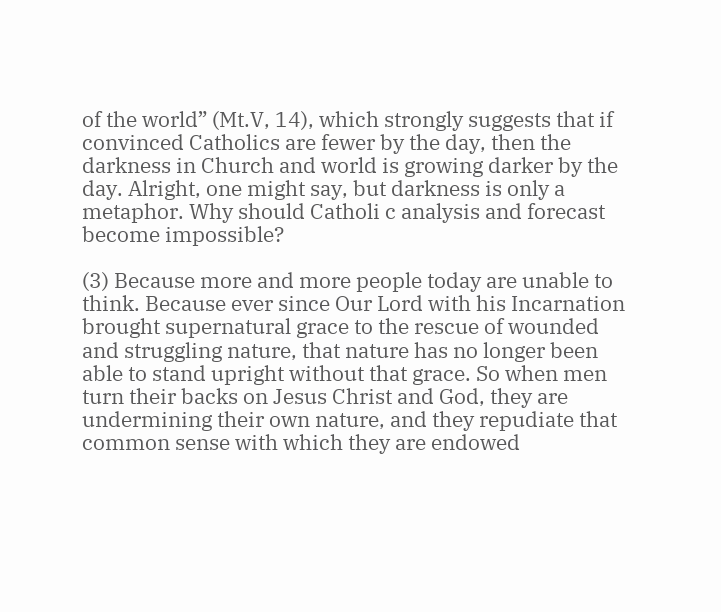of the world” (Mt.V, 14), which strongly suggests that if convinced Catholics are fewer by the day, then the darkness in Church and world is growing darker by the day. Alright, one might say, but darkness is only a metaphor. Why should Catholi c analysis and forecast become impossible?

(3) Because more and more people today are unable to think. Because ever since Our Lord with his Incarnation brought supernatural grace to the rescue of wounded and struggling nature, that nature has no longer been able to stand upright without that grace. So when men turn their backs on Jesus Christ and God, they are undermining their own nature, and they repudiate that common sense with which they are endowed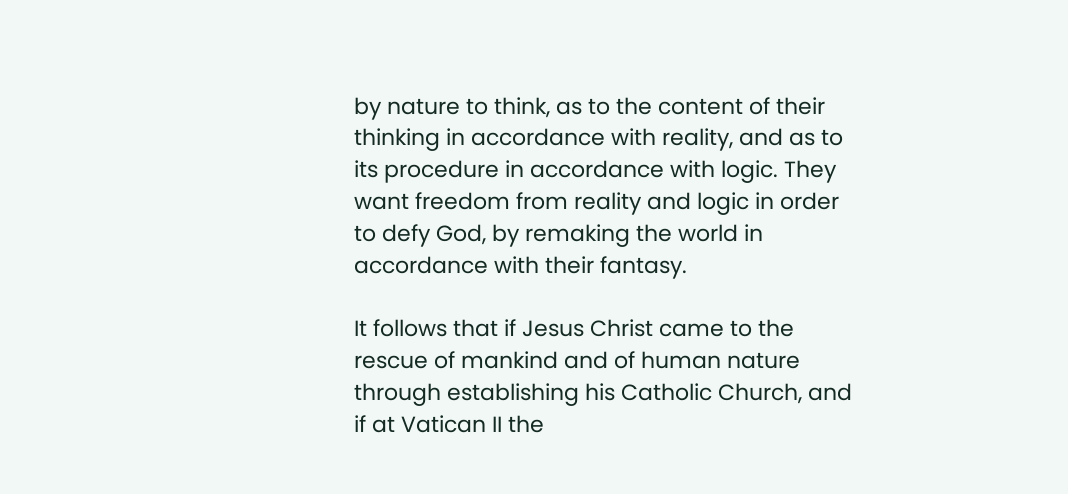by nature to think, as to the content of their thinking in accordance with reality, and as to its procedure in accordance with logic. They want freedom from reality and logic in order to defy God, by remaking the world in accordance with their fantasy.

It follows that if Jesus Christ came to the rescue of mankind and of human nature through establishing his Catholic Church, and if at Vatican II the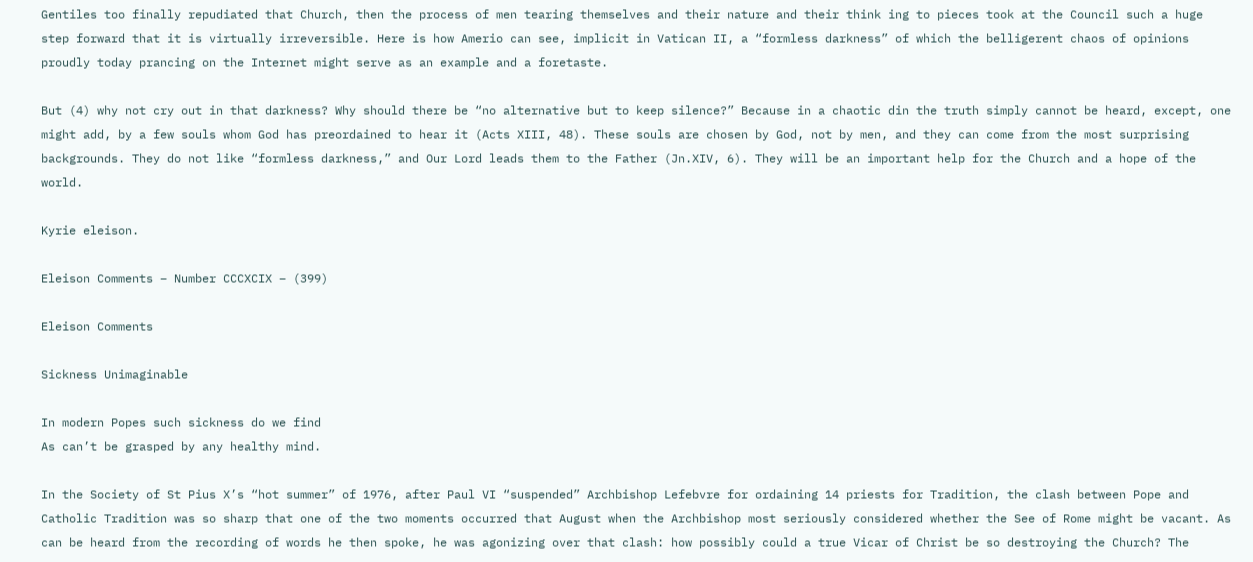Gentiles too finally repudiated that Church, then the process of men tearing themselves and their nature and their think ing to pieces took at the Council such a huge step forward that it is virtually irreversible. Here is how Amerio can see, implicit in Vatican II, a “formless darkness” of which the belligerent chaos of opinions proudly today prancing on the Internet might serve as an example and a foretaste.

But (4) why not cry out in that darkness? Why should there be “no alternative but to keep silence?” Because in a chaotic din the truth simply cannot be heard, except, one might add, by a few souls whom God has preordained to hear it (Acts XIII, 48). These souls are chosen by God, not by men, and they can come from the most surprising backgrounds. They do not like “formless darkness,” and Our Lord leads them to the Father (Jn.XIV, 6). They will be an important help for the Church and a hope of the world.

Kyrie eleison.

Eleison Comments – Number CCCXCIX – (399)

Eleison Comments

Sickness Unimaginable

In modern Popes such sickness do we find
As can’t be grasped by any healthy mind.

In the Society of St Pius X’s “hot summer” of 1976, after Paul VI “suspended” Archbishop Lefebvre for ordaining 14 priests for Tradition, the clash between Pope and Catholic Tradition was so sharp that one of the two moments occurred that August when the Archbishop most seriously considered whether the See of Rome might be vacant. As can be heard from the recording of words he then spoke, he was agonizing over that clash: how possibly could a true Vicar of Christ be so destroying the Church? The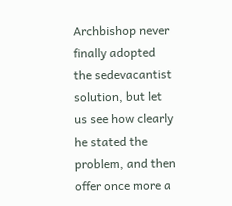Archbishop never finally adopted the sedevacantist solution, but let us see how clearly he stated the problem, and then offer once more a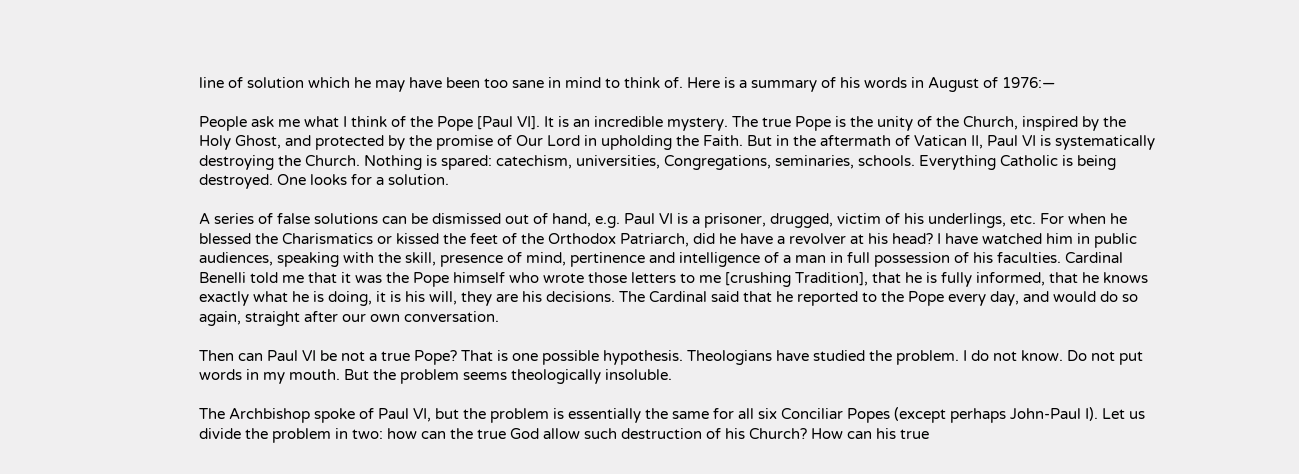line of solution which he may have been too sane in mind to think of. Here is a summary of his words in August of 1976:—

People ask me what I think of the Pope [Paul VI]. It is an incredible mystery. The true Pope is the unity of the Church, inspired by the Holy Ghost, and protected by the promise of Our Lord in upholding the Faith. But in the aftermath of Vatican II, Paul VI is systematically destroying the Church. Nothing is spared: catechism, universities, Congregations, seminaries, schools. Everything Catholic is being destroyed. One looks for a solution.

A series of false solutions can be dismissed out of hand, e.g. Paul VI is a prisoner, drugged, victim of his underlings, etc. For when he blessed the Charismatics or kissed the feet of the Orthodox Patriarch, did he have a revolver at his head? I have watched him in public audiences, speaking with the skill, presence of mind, pertinence and intelligence of a man in full possession of his faculties. Cardinal Benelli told me that it was the Pope himself who wrote those letters to me [crushing Tradition], that he is fully informed, that he knows exactly what he is doing, it is his will, they are his decisions. The Cardinal said that he reported to the Pope every day, and would do so again, straight after our own conversation.

Then can Paul VI be not a true Pope? That is one possible hypothesis. Theologians have studied the problem. I do not know. Do not put words in my mouth. But the problem seems theologically insoluble.

The Archbishop spoke of Paul VI, but the problem is essentially the same for all six Conciliar Popes (except perhaps John-Paul I). Let us divide the problem in two: how can the true God allow such destruction of his Church? How can his true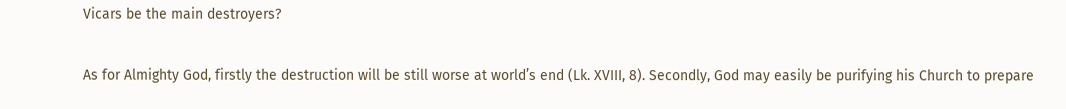Vicars be the main destroyers?

As for Almighty God, firstly the destruction will be still worse at world’s end (Lk. XVIII, 8). Secondly, God may easily be purifying his Church to prepare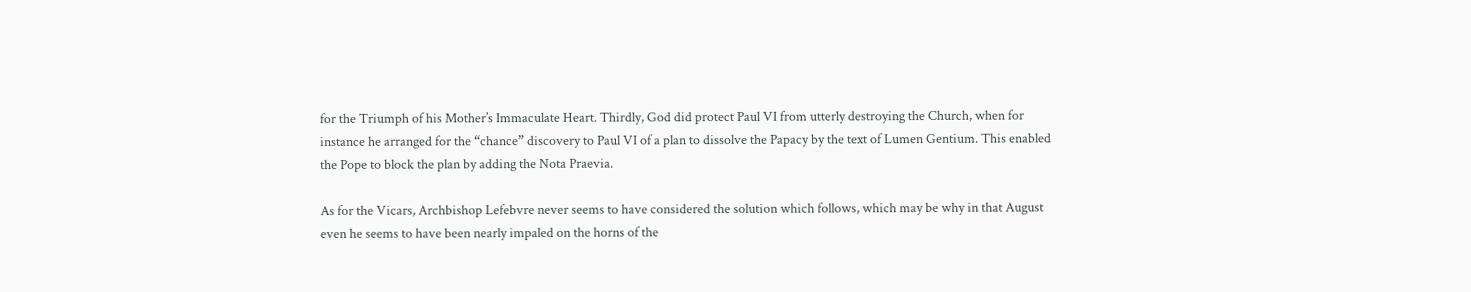for the Triumph of his Mother’s Immaculate Heart. Thirdly, God did protect Paul VI from utterly destroying the Church, when for instance he arranged for the “chance” discovery to Paul VI of a plan to dissolve the Papacy by the text of Lumen Gentium. This enabled the Pope to block the plan by adding the Nota Praevia.

As for the Vicars, Archbishop Lefebvre never seems to have considered the solution which follows, which may be why in that August even he seems to have been nearly impaled on the horns of the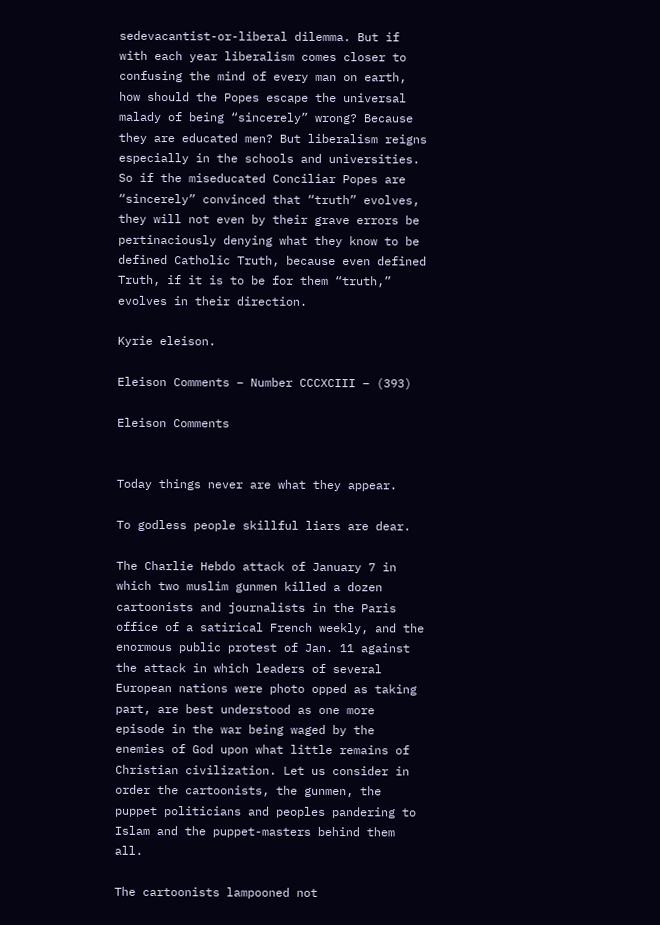sedevacantist-or-liberal dilemma. But if with each year liberalism comes closer to confusing the mind of every man on earth, how should the Popes escape the universal malady of being “sincerely” wrong? Because they are educated men? But liberalism reigns especially in the schools and universities. So if the miseducated Conciliar Popes are “sincerely” convinced that “truth” evolves, they will not even by their grave errors be pertinaciously denying what they know to be defined Catholic Truth, because even defined Truth, if it is to be for them “truth,” evolves in their direction.

Kyrie eleison.

Eleison Comments – Number CCCXCIII – (393)

Eleison Comments


Today things never are what they appear.

To godless people skillful liars are dear.

The Charlie Hebdo attack of January 7 in which two muslim gunmen killed a dozen cartoonists and journalists in the Paris office of a satirical French weekly, and the enormous public protest of Jan. 11 against the attack in which leaders of several European nations were photo opped as taking part, are best understood as one more episode in the war being waged by the enemies of God upon what little remains of Christian civilization. Let us consider in order the cartoonists, the gunmen, the puppet politicians and peoples pandering to Islam and the puppet-masters behind them all.

The cartoonists lampooned not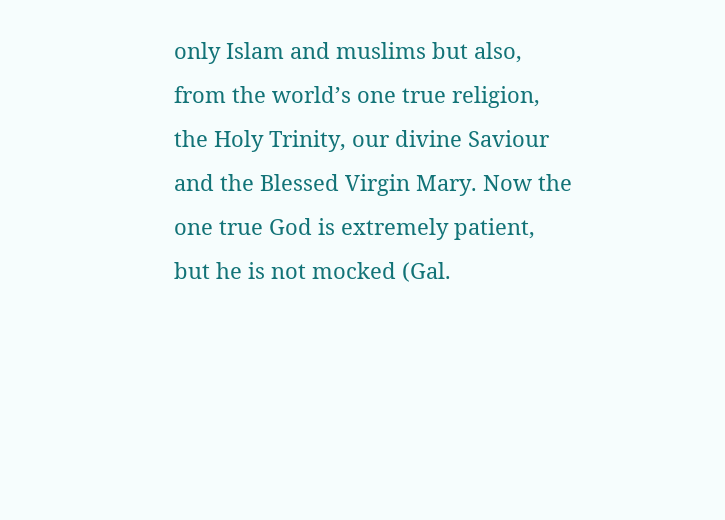only Islam and muslims but also, from the world’s one true religion, the Holy Trinity, our divine Saviour and the Blessed Virgin Mary. Now the one true God is extremely patient, but he is not mocked (Gal.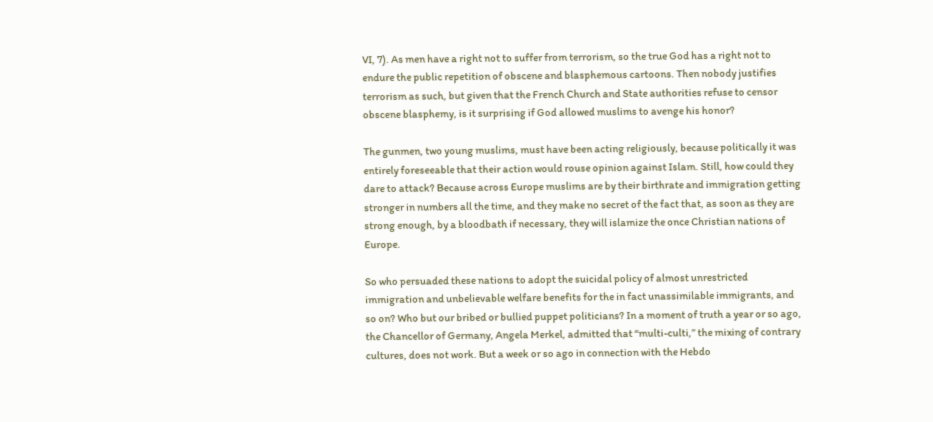VI, 7). As men have a right not to suffer from terrorism, so the true God has a right not to endure the public repetition of obscene and blasphemous cartoons. Then nobody justifies terrorism as such, but given that the French Church and State authorities refuse to censor obscene blasphemy, is it surprising if God allowed muslims to avenge his honor?

The gunmen, two young muslims, must have been acting religiously, because politically it was entirely foreseeable that their action would rouse opinion against Islam. Still, how could they dare to attack? Because across Europe muslims are by their birthrate and immigration getting stronger in numbers all the time, and they make no secret of the fact that, as soon as they are strong enough, by a bloodbath if necessary, they will islamize the once Christian nations of Europe.

So who persuaded these nations to adopt the suicidal policy of almost unrestricted immigration and unbelievable welfare benefits for the in fact unassimilable immigrants, and so on? Who but our bribed or bullied puppet politicians? In a moment of truth a year or so ago, the Chancellor of Germany, Angela Merkel, admitted that “multi-culti,” the mixing of contrary cultures, does not work. But a week or so ago in connection with the Hebdo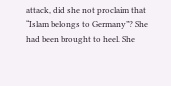attack, did she not proclaim that “Islam belongs to Germany”? She had been brought to heel. She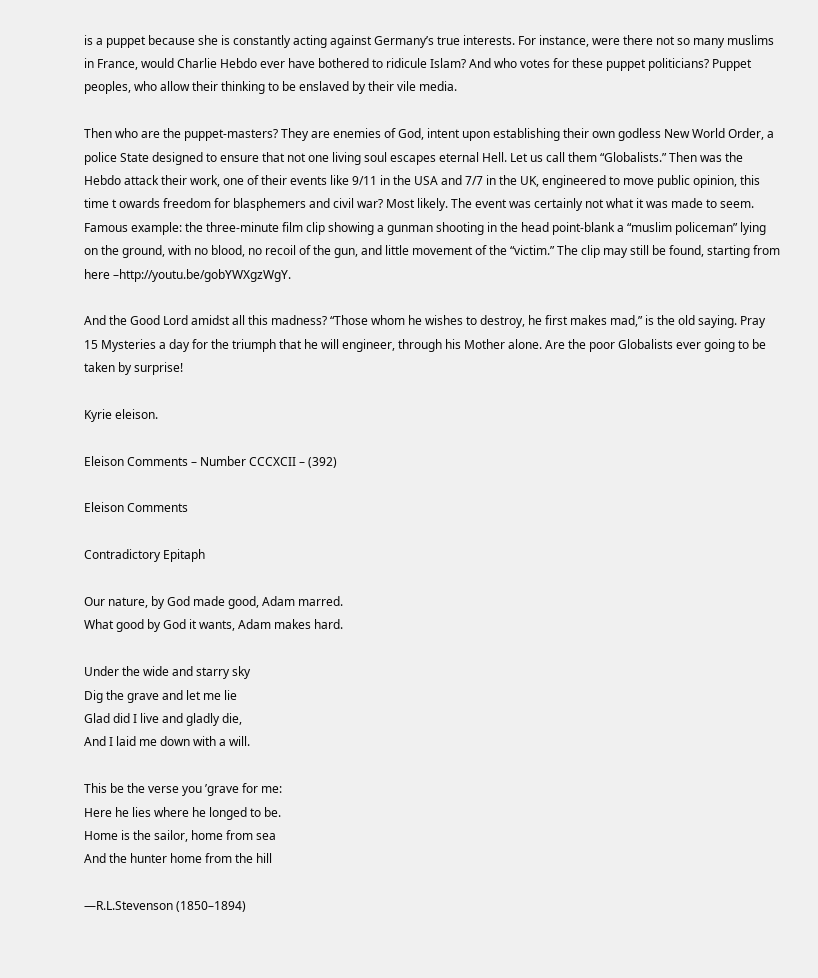is a puppet because she is constantly acting against Germany’s true interests. For instance, were there not so many muslims in France, would Charlie Hebdo ever have bothered to ridicule Islam? And who votes for these puppet politicians? Puppet peoples, who allow their thinking to be enslaved by their vile media.

Then who are the puppet-masters? They are enemies of God, intent upon establishing their own godless New World Order, a police State designed to ensure that not one living soul escapes eternal Hell. Let us call them “Globalists.” Then was the Hebdo attack their work, one of their events like 9/11 in the USA and 7/7 in the UK, engineered to move public opinion, this time t owards freedom for blasphemers and civil war? Most likely. The event was certainly not what it was made to seem. Famous example: the three-minute film clip showing a gunman shooting in the head point-blank a “muslim policeman” lying on the ground, with no blood, no recoil of the gun, and little movement of the “victim.” The clip may still be found, starting from here –http://youtu.be/gobYWXgzWgY.

And the Good Lord amidst all this madness? “Those whom he wishes to destroy, he first makes mad,” is the old saying. Pray 15 Mysteries a day for the triumph that he will engineer, through his Mother alone. Are the poor Globalists ever going to be taken by surprise!

Kyrie eleison.

Eleison Comments – Number CCCXCII – (392)

Eleison Comments

Contradictory Epitaph

Our nature, by God made good, Adam marred.
What good by God it wants, Adam makes hard.

Under the wide and starry sky
Dig the grave and let me lie
Glad did I live and gladly die,
And I laid me down with a will.

This be the verse you ’grave for me:
Here he lies where he longed to be.
Home is the sailor, home from sea
And the hunter home from the hill

—R.L.Stevenson (1850–1894)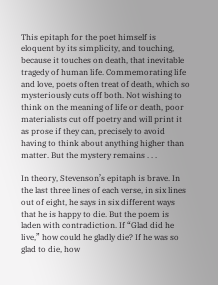This epitaph for the poet himself is eloquent by its simplicity, and touching, because it touches on death, that inevitable tragedy of human life. Commemorating life and love, poets often treat of death, which so mysteriously cuts off both. Not wishing to think on the meaning of life or death, poor materialists cut off poetry and will print it as prose if they can, precisely to avoid having to think about anything higher than matter. But the mystery remains . . .

In theory, Stevenson’s epitaph is brave. In the last three lines of each verse, in six lines out of eight, he says in six different ways that he is happy to die. But the poem is laden with contradiction. If “Glad did he live,” how could he gladly die? If he was so glad to die, how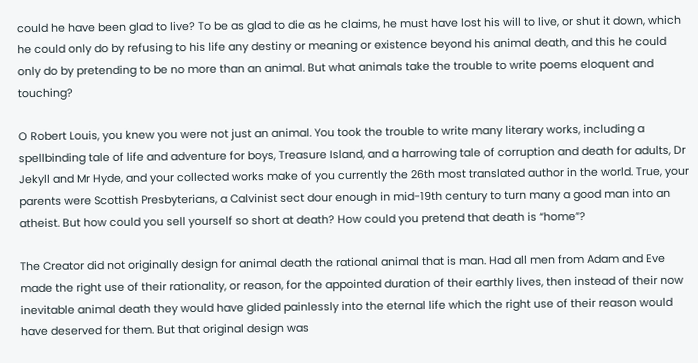could he have been glad to live? To be as glad to die as he claims, he must have lost his will to live, or shut it down, which he could only do by refusing to his life any destiny or meaning or existence beyond his animal death, and this he could only do by pretending to be no more than an animal. But what animals take the trouble to write poems eloquent and touching?

O Robert Louis, you knew you were not just an animal. You took the trouble to write many literary works, including a spellbinding tale of life and adventure for boys, Treasure Island, and a harrowing tale of corruption and death for adults, Dr Jekyll and Mr Hyde, and your collected works make of you currently the 26th most translated author in the world. True, your parents were Scottish Presbyterians, a Calvinist sect dour enough in mid-19th century to turn many a good man into an atheist. But how could you sell yourself so short at death? How could you pretend that death is “home”?

The Creator did not originally design for animal death the rational animal that is man. Had all men from Adam and Eve made the right use of their rationality, or reason, for the appointed duration of their earthly lives, then instead of their now inevitable animal death they would have glided painlessly into the eternal life which the right use of their reason would have deserved for them. But that original design was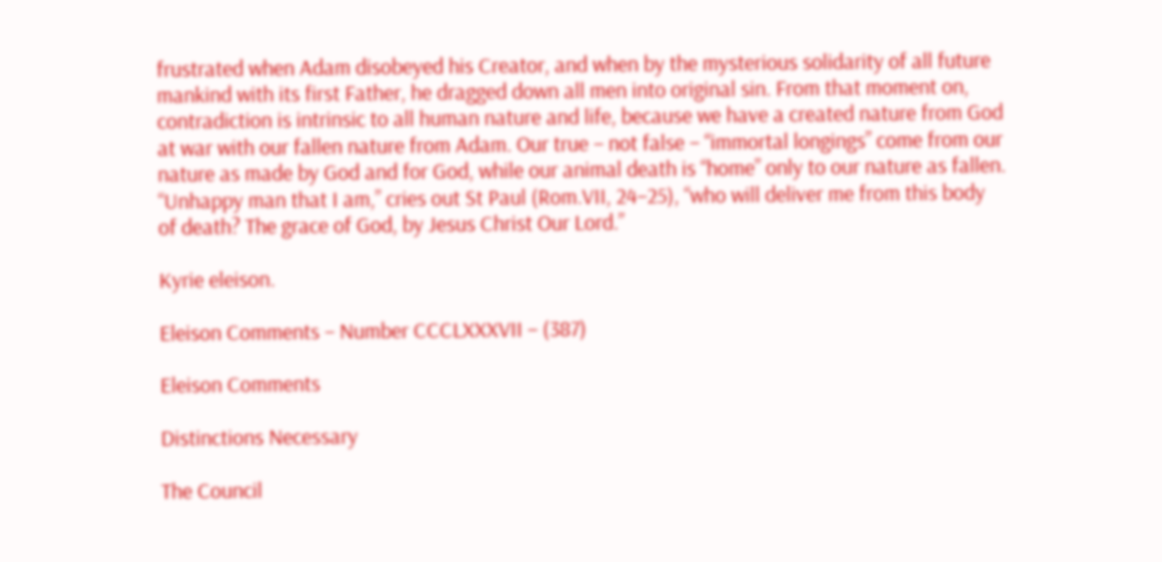frustrated when Adam disobeyed his Creator, and when by the mysterious solidarity of all future mankind with its first Father, he dragged down all men into original sin. From that moment on, contradiction is intrinsic to all human nature and life, because we have a created nature from God at war with our fallen nature from Adam. Our true – not false – “immortal longings” come from our nature as made by God and for God, while our animal death is “home” only to our nature as fallen. “Unhappy man that I am,” cries out St Paul (Rom.VII, 24–25), “who will deliver me from this body of death? The grace of God, by Jesus Christ Our Lord.”

Kyrie eleison.

Eleison Comments – Number CCCLXXXVII – (387)

Eleison Comments

Distinctions Necessary

The Council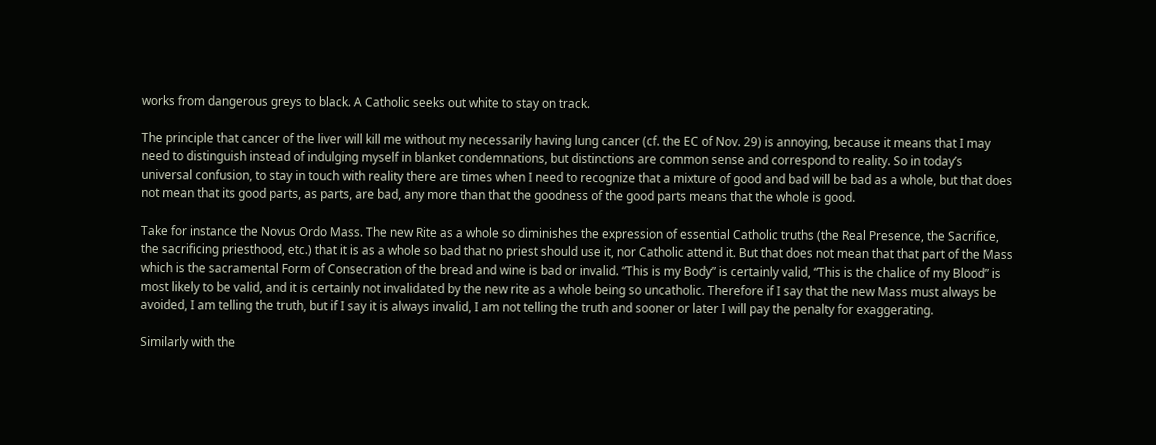works from dangerous greys to black. A Catholic seeks out white to stay on track.

The principle that cancer of the liver will kill me without my necessarily having lung cancer (cf. the EC of Nov. 29) is annoying, because it means that I may need to distinguish instead of indulging myself in blanket condemnations, but distinctions are common sense and correspond to reality. So in today’s universal confusion, to stay in touch with reality there are times when I need to recognize that a mixture of good and bad will be bad as a whole, but that does not mean that its good parts, as parts, are bad, any more than that the goodness of the good parts means that the whole is good.

Take for instance the Novus Ordo Mass. The new Rite as a whole so diminishes the expression of essential Catholic truths (the Real Presence, the Sacrifice, the sacrificing priesthood, etc.) that it is as a whole so bad that no priest should use it, nor Catholic attend it. But that does not mean that that part of the Mass which is the sacramental Form of Consecration of the bread and wine is bad or invalid. “This is my Body” is certainly valid, “This is the chalice of my Blood” is most likely to be valid, and it is certainly not invalidated by the new rite as a whole being so uncatholic. Therefore if I say that the new Mass must always be avoided, I am telling the truth, but if I say it is always invalid, I am not telling the truth and sooner or later I will pay the penalty for exaggerating.

Similarly with the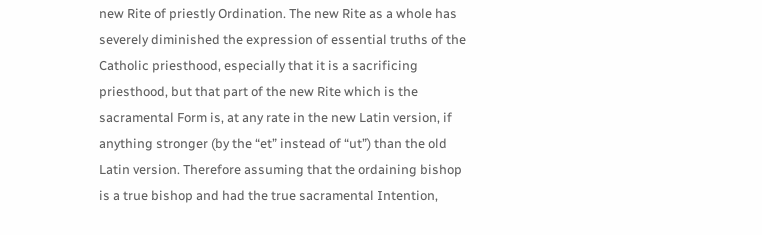new Rite of priestly Ordination. The new Rite as a whole has severely diminished the expression of essential truths of the Catholic priesthood, especially that it is a sacrificing priesthood, but that part of the new Rite which is the sacramental Form is, at any rate in the new Latin version, if anything stronger (by the “et” instead of “ut”) than the old Latin version. Therefore assuming that the ordaining bishop is a true bishop and had the true sacramental Intention,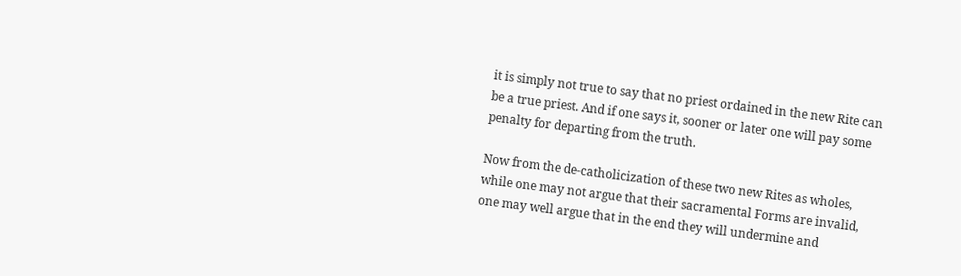it is simply not true to say that no priest ordained in the new Rite can be a true priest. And if one says it, sooner or later one will pay some penalty for departing from the truth.

Now from the de-catholicization of these two new Rites as wholes, while one may not argue that their sacramental Forms are invalid, one may well argue that in the end they will undermine and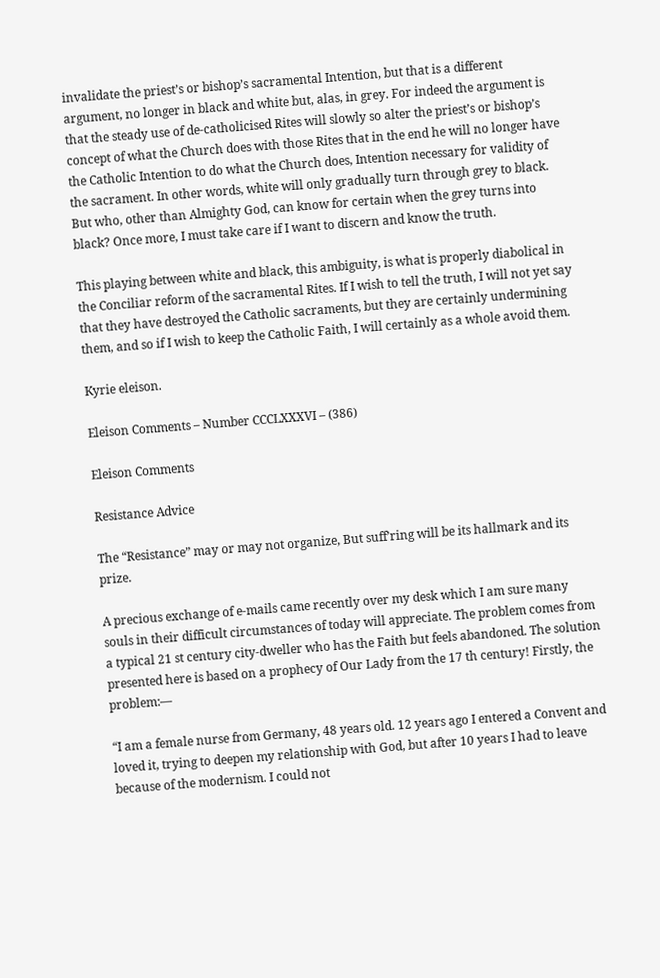invalidate the priest’s or bishop’s sacramental Intention, but that is a different argument, no longer in black and white but, alas, in grey. For indeed the argument is that the steady use of de-catholicised Rites will slowly so alter the priest’s or bishop’s concept of what the Church does with those Rites that in the end he will no longer have the Catholic Intention to do what the Church does, Intention necessary for validity of the sacrament. In other words, white will only gradually turn through grey to black. But who, other than Almighty God, can know for certain when the grey turns into black? Once more, I must take care if I want to discern and know the truth.

This playing between white and black, this ambiguity, is what is properly diabolical in the Conciliar reform of the sacramental Rites. If I wish to tell the truth, I will not yet say that they have destroyed the Catholic sacraments, but they are certainly undermining them, and so if I wish to keep the Catholic Faith, I will certainly as a whole avoid them.

Kyrie eleison.

Eleison Comments – Number CCCLXXXVI – (386)

Eleison Comments

Resistance Advice

The “Resistance” may or may not organize, But suff’ring will be its hallmark and its prize.

A precious exchange of e-mails came recently over my desk which I am sure many souls in their difficult circumstances of today will appreciate. The problem comes from a typical 21 st century city-dweller who has the Faith but feels abandoned. The solution presented here is based on a prophecy of Our Lady from the 17 th century! Firstly, the problem:—

“I am a female nurse from Germany, 48 years old. 12 years ago I entered a Convent and loved it, trying to deepen my relationship with God, but after 10 years I had to leave because of the modernism. I could not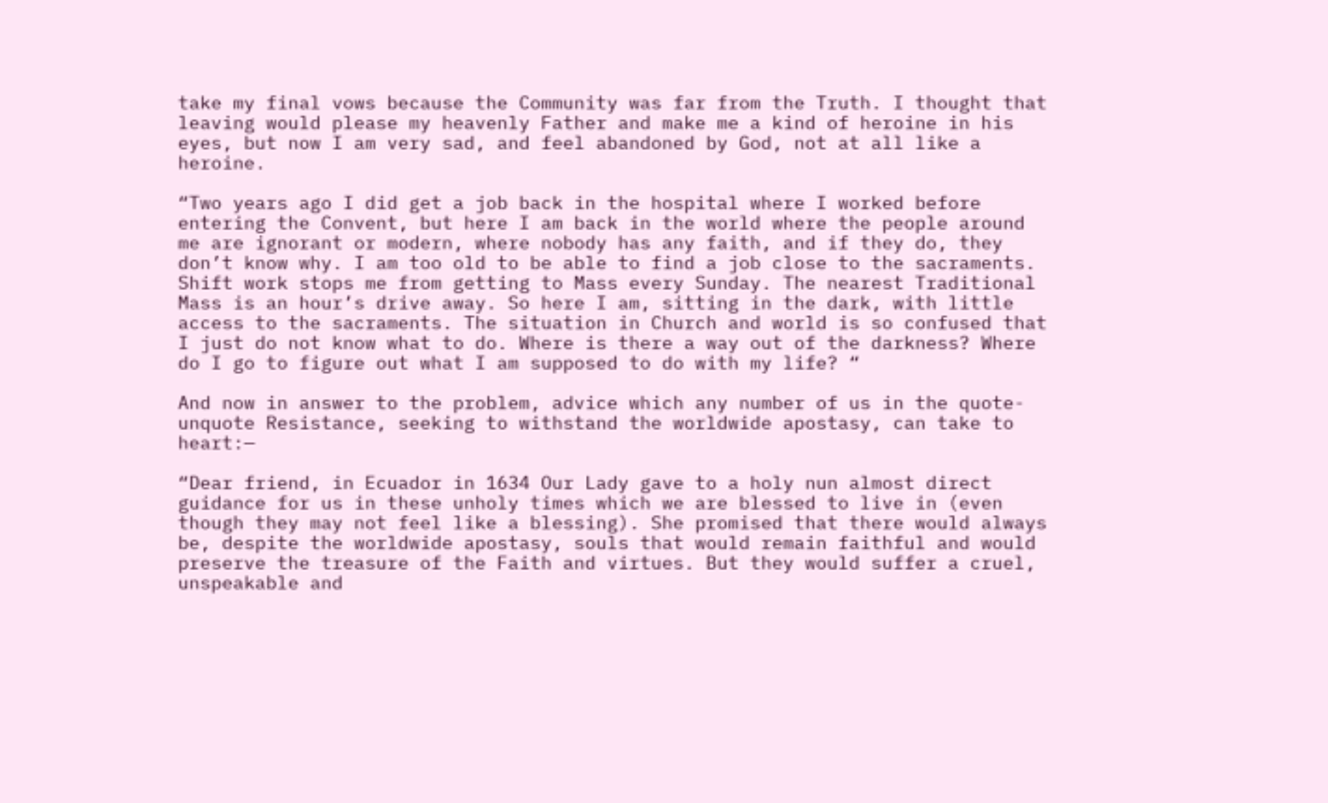take my final vows because the Community was far from the Truth. I thought that leaving would please my heavenly Father and make me a kind of heroine in his eyes, but now I am very sad, and feel abandoned by God, not at all like a heroine.

“Two years ago I did get a job back in the hospital where I worked before entering the Convent, but here I am back in the world where the people around me are ignorant or modern, where nobody has any faith, and if they do, they don’t know why. I am too old to be able to find a job close to the sacraments. Shift work stops me from getting to Mass every Sunday. The nearest Traditional Mass is an hour’s drive away. So here I am, sitting in the dark, with little access to the sacraments. The situation in Church and world is so confused that I just do not know what to do. Where is there a way out of the darkness? Where do I go to figure out what I am supposed to do with my life? “

And now in answer to the problem, advice which any number of us in the quote-unquote Resistance, seeking to withstand the worldwide apostasy, can take to heart:—

“Dear friend, in Ecuador in 1634 Our Lady gave to a holy nun almost direct guidance for us in these unholy times which we are blessed to live in (even though they may not feel like a blessing). She promised that there would always be, despite the worldwide apostasy, souls that would remain faithful and would preserve the treasure of the Faith and virtues. But they would suffer a cruel, unspeakable and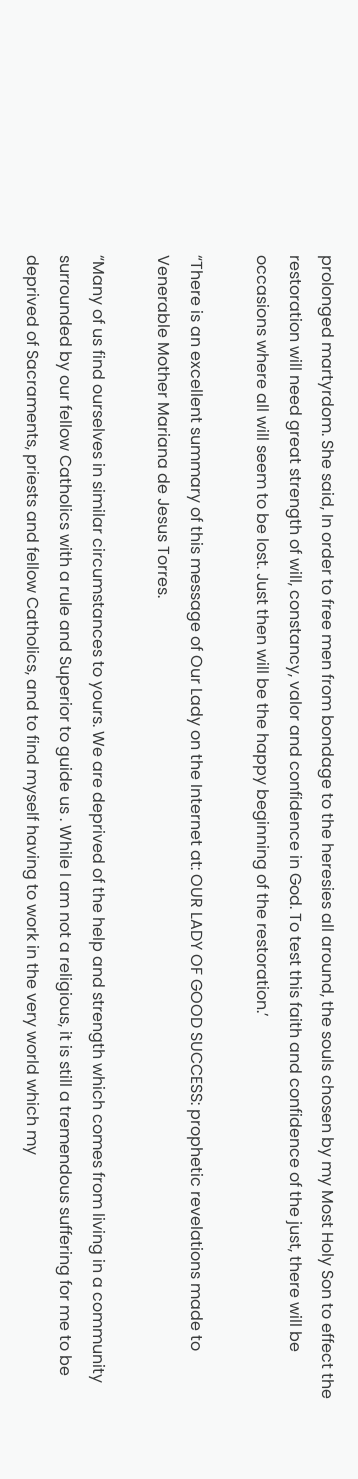prolonged martyrdom. She said, In order to free men from bondage to the heresies all around, the souls chosen by my Most Holy Son to effect the restoration will need great strength of will, constancy, valor and confidence in God. To test this faith and confidence of the just, there will be occasions where all will seem to be lost. Just then will be the happy beginning of the restoration.’

“There is an excellent summary of this message of Our Lady on the Internet at: OUR LADY OF GOOD SUCCESS: prophetic revelations made to Venerable Mother Mariana de Jesus Torres.

“Many of us find ourselves in similar circumstances to yours. We are deprived of the help and strength which comes from living in a community surrounded by our fellow Catholics with a rule and Superior to guide us . While I am not a religious, it is still a tremendous suffering for me to be deprived of Sacraments, priests and fellow Catholics, and to find myself having to work in the very world which my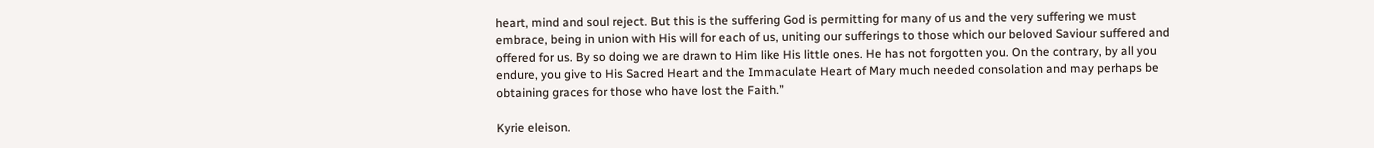heart, mind and soul reject. But this is the suffering God is permitting for many of us and the very suffering we must embrace, being in union with His will for each of us, uniting our sufferings to those which our beloved Saviour suffered and offered for us. By so doing we are drawn to Him like His little ones. He has not forgotten you. On the contrary, by all you endure, you give to His Sacred Heart and the Immaculate Heart of Mary much needed consolation and may perhaps be obtaining graces for those who have lost the Faith.”

Kyrie eleison.